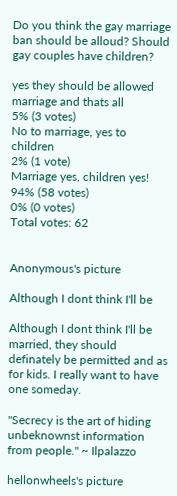Do you think the gay marriage ban should be alloud? Should gay couples have children?

yes they should be allowed marriage and thats all
5% (3 votes)
No to marriage, yes to children
2% (1 vote)
Marriage yes, children yes!
94% (58 votes)
0% (0 votes)
Total votes: 62


Anonymous's picture

Although I dont think I'll be

Although I dont think I'll be married, they should definately be permitted and as for kids. I really want to have one someday.

"Secrecy is the art of hiding unbeknownst information from people." ~ Ilpalazzo

hellonwheels's picture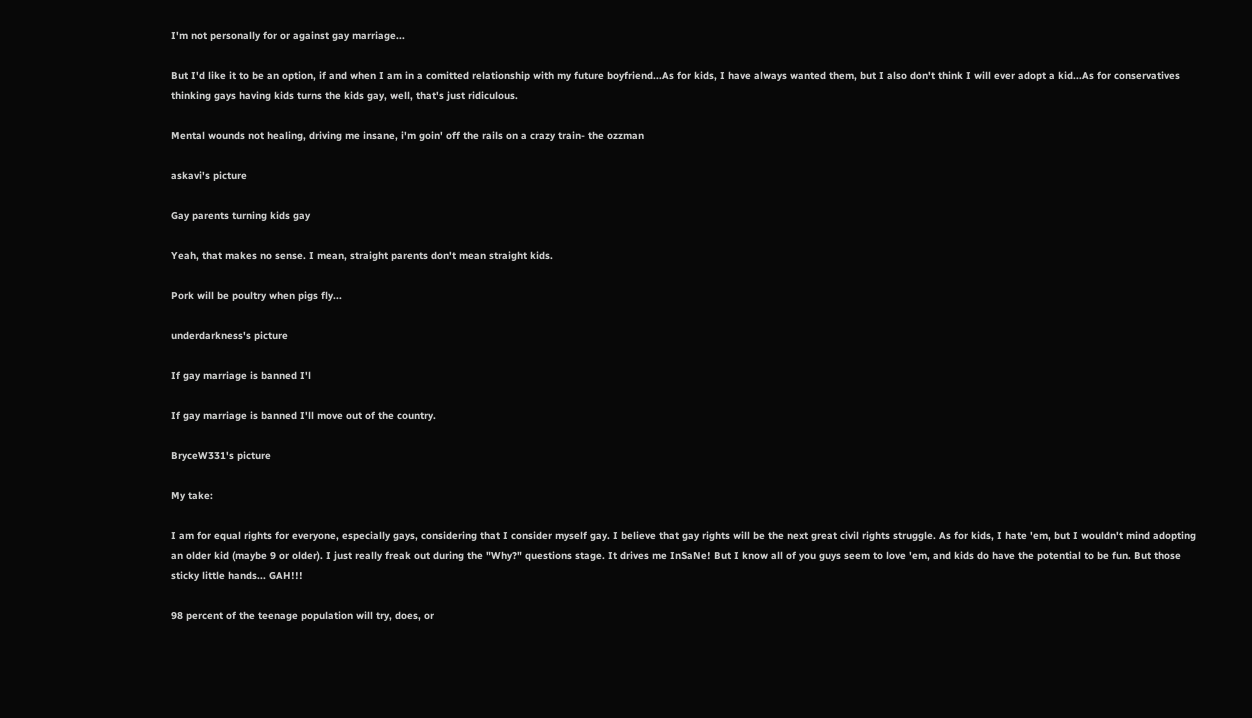I'm not personally for or against gay marriage...

But I'd like it to be an option, if and when I am in a comitted relationship with my future boyfriend...As for kids, I have always wanted them, but I also don't think I will ever adopt a kid...As for conservatives thinking gays having kids turns the kids gay, well, that's just ridiculous.

Mental wounds not healing, driving me insane, i'm goin' off the rails on a crazy train- the ozzman

askavi's picture

Gay parents turning kids gay

Yeah, that makes no sense. I mean, straight parents don't mean straight kids.

Pork will be poultry when pigs fly...

underdarkness's picture

If gay marriage is banned I'l

If gay marriage is banned I'll move out of the country.

BryceW331's picture

My take:

I am for equal rights for everyone, especially gays, considering that I consider myself gay. I believe that gay rights will be the next great civil rights struggle. As for kids, I hate 'em, but I wouldn't mind adopting an older kid (maybe 9 or older). I just really freak out during the "Why?" questions stage. It drives me InSaNe! But I know all of you guys seem to love 'em, and kids do have the potential to be fun. But those sticky little hands... GAH!!!

98 percent of the teenage population will try, does, or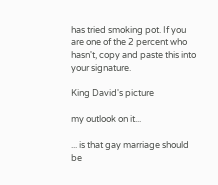has tried smoking pot. If you are one of the 2 percent who hasn't, copy and paste this into your signature.

King David's picture

my outlook on it...

... is that gay marriage should be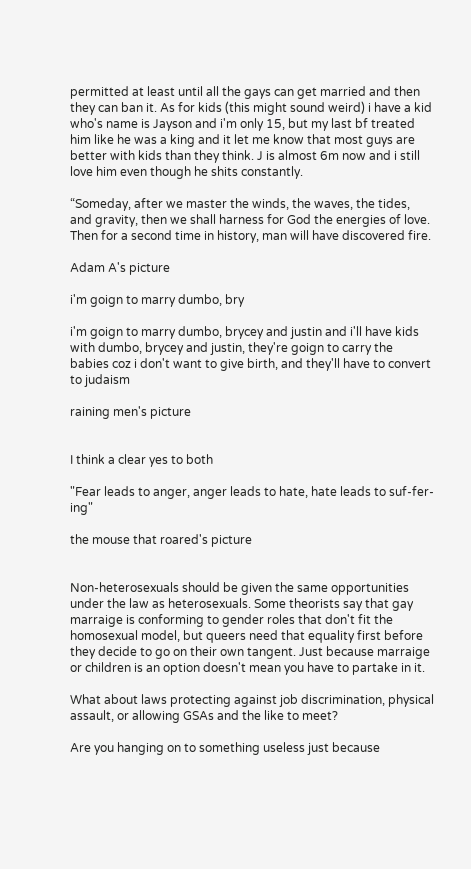permitted at least until all the gays can get married and then they can ban it. As for kids (this might sound weird) i have a kid who's name is Jayson and i'm only 15, but my last bf treated him like he was a king and it let me know that most guys are better with kids than they think. J is almost 6m now and i still love him even though he shits constantly.

“Someday, after we master the winds, the waves, the tides, and gravity, then we shall harness for God the energies of love. Then for a second time in history, man will have discovered fire.

Adam A's picture

i'm goign to marry dumbo, bry

i'm goign to marry dumbo, brycey and justin and i'll have kids with dumbo, brycey and justin, they're goign to carry the babies coz i don't want to give birth, and they'll have to convert to judaism

raining men's picture


I think a clear yes to both

"Fear leads to anger, anger leads to hate, hate leads to suf-fer-ing"

the mouse that roared's picture


Non-heterosexuals should be given the same opportunities under the law as heterosexuals. Some theorists say that gay marraige is conforming to gender roles that don't fit the homosexual model, but queers need that equality first before they decide to go on their own tangent. Just because marraige or children is an option doesn't mean you have to partake in it.

What about laws protecting against job discrimination, physical assault, or allowing GSAs and the like to meet?

Are you hanging on to something useless just because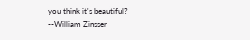you think it's beautiful?
--William Zinsser